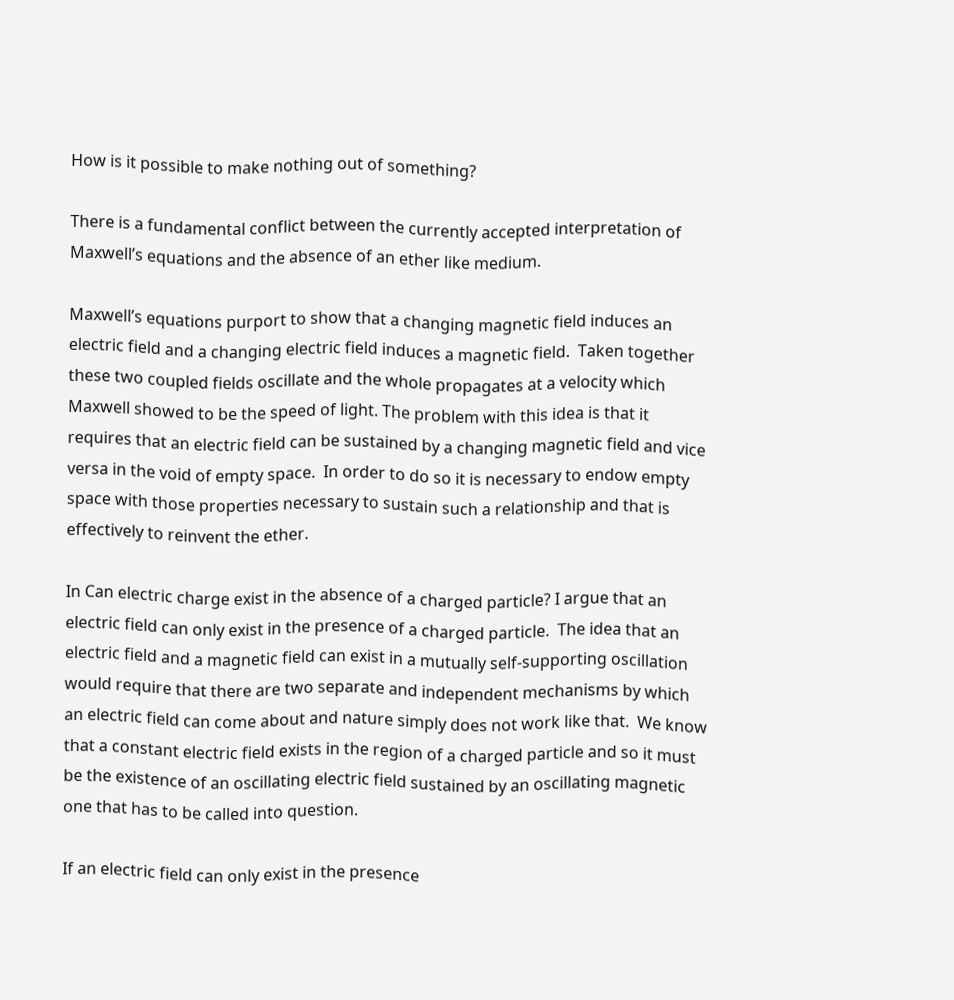How is it possible to make nothing out of something?

There is a fundamental conflict between the currently accepted interpretation of Maxwell’s equations and the absence of an ether like medium.

Maxwell’s equations purport to show that a changing magnetic field induces an electric field and a changing electric field induces a magnetic field.  Taken together these two coupled fields oscillate and the whole propagates at a velocity which Maxwell showed to be the speed of light. The problem with this idea is that it requires that an electric field can be sustained by a changing magnetic field and vice versa in the void of empty space.  In order to do so it is necessary to endow empty space with those properties necessary to sustain such a relationship and that is effectively to reinvent the ether.

In Can electric charge exist in the absence of a charged particle? I argue that an electric field can only exist in the presence of a charged particle.  The idea that an electric field and a magnetic field can exist in a mutually self-supporting oscillation would require that there are two separate and independent mechanisms by which an electric field can come about and nature simply does not work like that.  We know that a constant electric field exists in the region of a charged particle and so it must be the existence of an oscillating electric field sustained by an oscillating magnetic one that has to be called into question.

If an electric field can only exist in the presence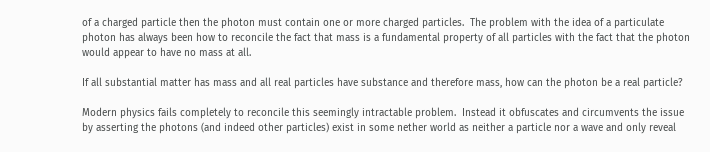of a charged particle then the photon must contain one or more charged particles.  The problem with the idea of a particulate photon has always been how to reconcile the fact that mass is a fundamental property of all particles with the fact that the photon would appear to have no mass at all.

If all substantial matter has mass and all real particles have substance and therefore mass, how can the photon be a real particle?

Modern physics fails completely to reconcile this seemingly intractable problem.  Instead it obfuscates and circumvents the issue by asserting the photons (and indeed other particles) exist in some nether world as neither a particle nor a wave and only reveal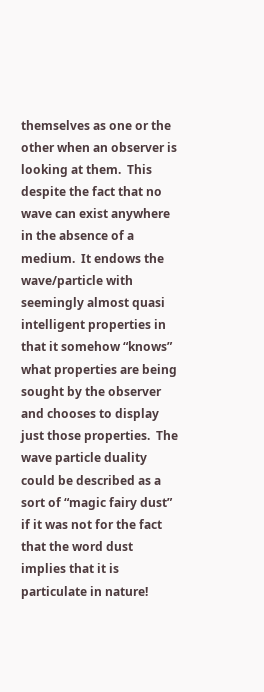themselves as one or the other when an observer is looking at them.  This despite the fact that no wave can exist anywhere in the absence of a medium.  It endows the wave/particle with seemingly almost quasi intelligent properties in that it somehow “knows” what properties are being sought by the observer and chooses to display just those properties.  The wave particle duality could be described as a sort of “magic fairy dust” if it was not for the fact that the word dust implies that it is particulate in nature!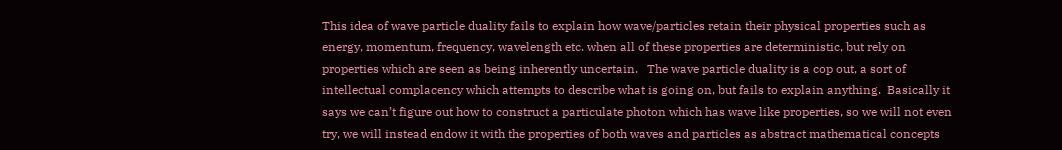This idea of wave particle duality fails to explain how wave/particles retain their physical properties such as energy, momentum, frequency, wavelength etc. when all of these properties are deterministic, but rely on properties which are seen as being inherently uncertain.   The wave particle duality is a cop out, a sort of intellectual complacency which attempts to describe what is going on, but fails to explain anything.  Basically it says we can’t figure out how to construct a particulate photon which has wave like properties, so we will not even try, we will instead endow it with the properties of both waves and particles as abstract mathematical concepts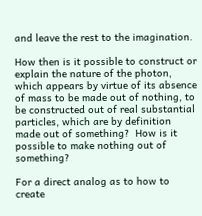and leave the rest to the imagination.

How then is it possible to construct or explain the nature of the photon, which appears by virtue of its absence of mass to be made out of nothing, to be constructed out of real substantial particles, which are by definition made out of something?  How is it possible to make nothing out of something?

For a direct analog as to how to create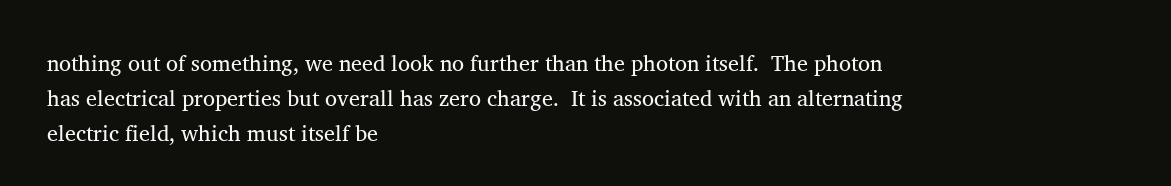nothing out of something, we need look no further than the photon itself.  The photon has electrical properties but overall has zero charge.  It is associated with an alternating electric field, which must itself be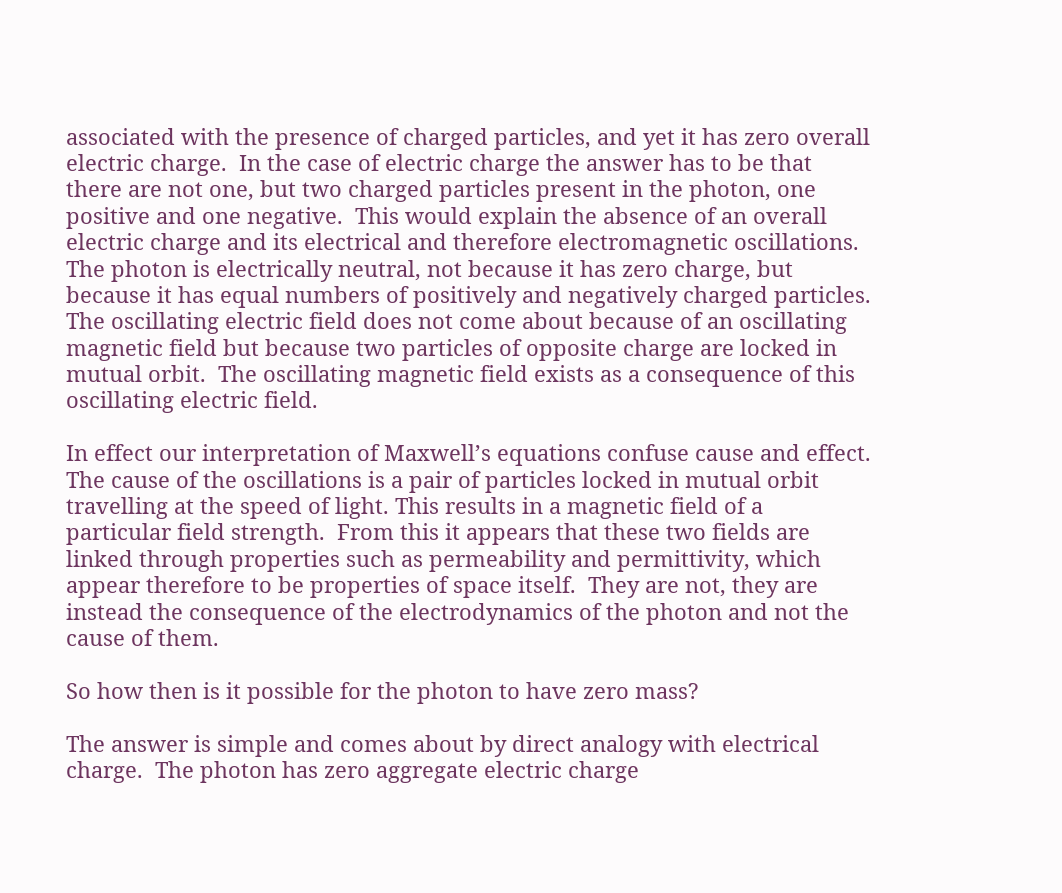associated with the presence of charged particles, and yet it has zero overall electric charge.  In the case of electric charge the answer has to be that there are not one, but two charged particles present in the photon, one positive and one negative.  This would explain the absence of an overall electric charge and its electrical and therefore electromagnetic oscillations.  The photon is electrically neutral, not because it has zero charge, but because it has equal numbers of positively and negatively charged particles.  The oscillating electric field does not come about because of an oscillating magnetic field but because two particles of opposite charge are locked in mutual orbit.  The oscillating magnetic field exists as a consequence of this oscillating electric field.

In effect our interpretation of Maxwell’s equations confuse cause and effect.  The cause of the oscillations is a pair of particles locked in mutual orbit travelling at the speed of light. This results in a magnetic field of a particular field strength.  From this it appears that these two fields are linked through properties such as permeability and permittivity, which appear therefore to be properties of space itself.  They are not, they are instead the consequence of the electrodynamics of the photon and not the cause of them.

So how then is it possible for the photon to have zero mass?

The answer is simple and comes about by direct analogy with electrical charge.  The photon has zero aggregate electric charge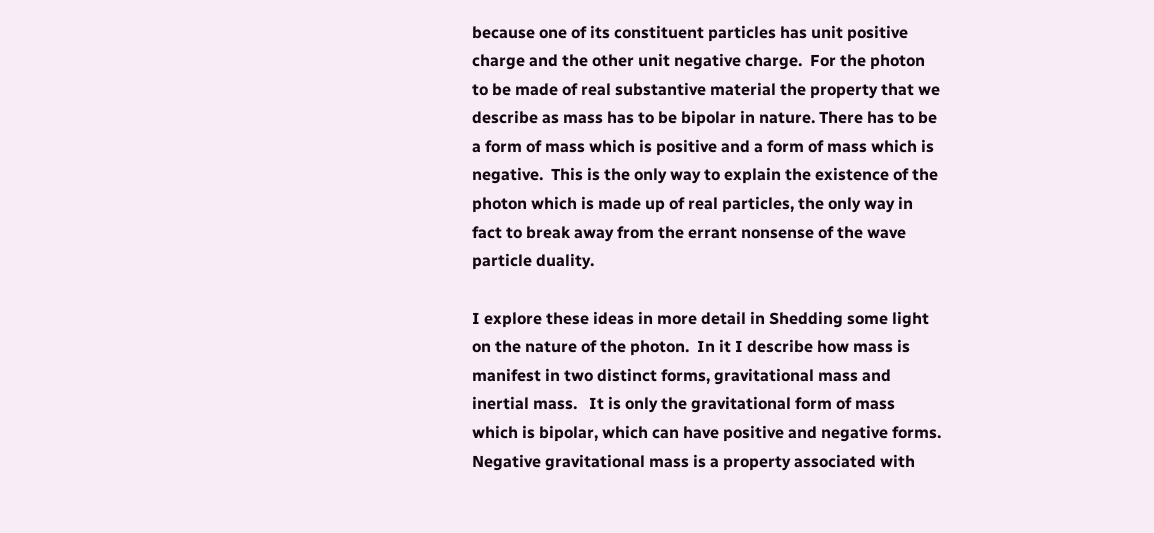because one of its constituent particles has unit positive charge and the other unit negative charge.  For the photon to be made of real substantive material the property that we describe as mass has to be bipolar in nature. There has to be a form of mass which is positive and a form of mass which is negative.  This is the only way to explain the existence of the photon which is made up of real particles, the only way in fact to break away from the errant nonsense of the wave particle duality.

I explore these ideas in more detail in Shedding some light on the nature of the photon.  In it I describe how mass is manifest in two distinct forms, gravitational mass and inertial mass.   It is only the gravitational form of mass which is bipolar, which can have positive and negative forms.  Negative gravitational mass is a property associated with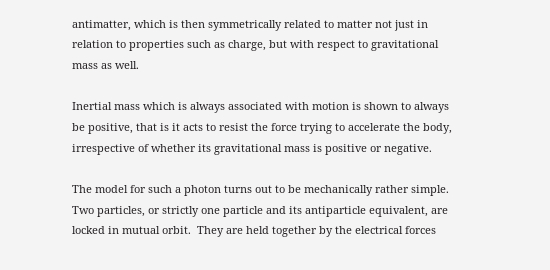antimatter, which is then symmetrically related to matter not just in relation to properties such as charge, but with respect to gravitational mass as well.

Inertial mass which is always associated with motion is shown to always be positive, that is it acts to resist the force trying to accelerate the body, irrespective of whether its gravitational mass is positive or negative.

The model for such a photon turns out to be mechanically rather simple.  Two particles, or strictly one particle and its antiparticle equivalent, are locked in mutual orbit.  They are held together by the electrical forces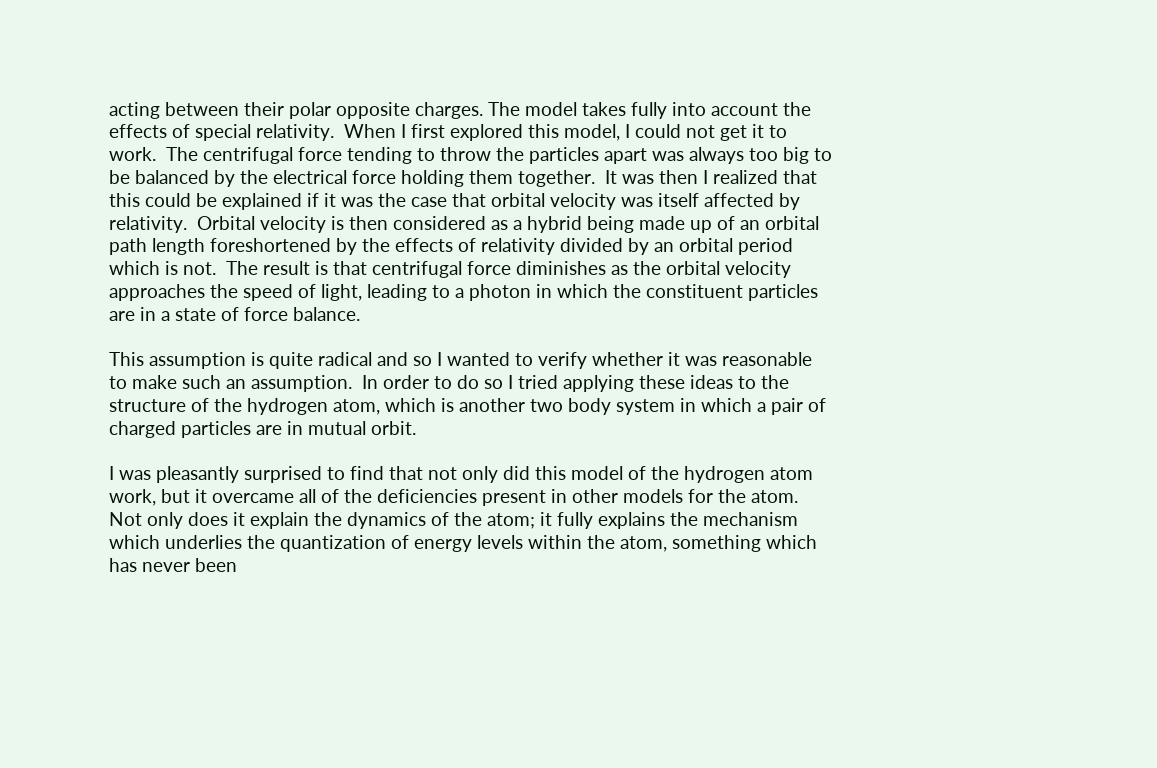acting between their polar opposite charges. The model takes fully into account the effects of special relativity.  When I first explored this model, I could not get it to work.  The centrifugal force tending to throw the particles apart was always too big to be balanced by the electrical force holding them together.  It was then I realized that this could be explained if it was the case that orbital velocity was itself affected by relativity.  Orbital velocity is then considered as a hybrid being made up of an orbital path length foreshortened by the effects of relativity divided by an orbital period which is not.  The result is that centrifugal force diminishes as the orbital velocity approaches the speed of light, leading to a photon in which the constituent particles are in a state of force balance.

This assumption is quite radical and so I wanted to verify whether it was reasonable to make such an assumption.  In order to do so I tried applying these ideas to the structure of the hydrogen atom, which is another two body system in which a pair of charged particles are in mutual orbit.

I was pleasantly surprised to find that not only did this model of the hydrogen atom work, but it overcame all of the deficiencies present in other models for the atom. Not only does it explain the dynamics of the atom; it fully explains the mechanism which underlies the quantization of energy levels within the atom, something which has never been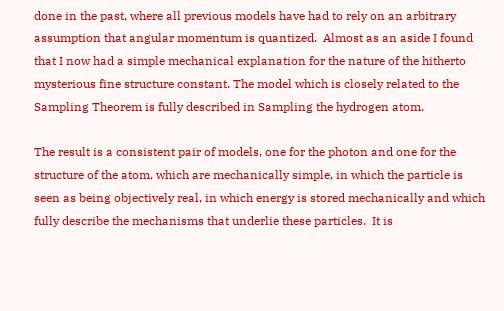done in the past, where all previous models have had to rely on an arbitrary assumption that angular momentum is quantized.  Almost as an aside I found that I now had a simple mechanical explanation for the nature of the hitherto mysterious fine structure constant. The model which is closely related to the Sampling Theorem is fully described in Sampling the hydrogen atom.

The result is a consistent pair of models, one for the photon and one for the structure of the atom, which are mechanically simple, in which the particle is seen as being objectively real, in which energy is stored mechanically and which fully describe the mechanisms that underlie these particles.  It is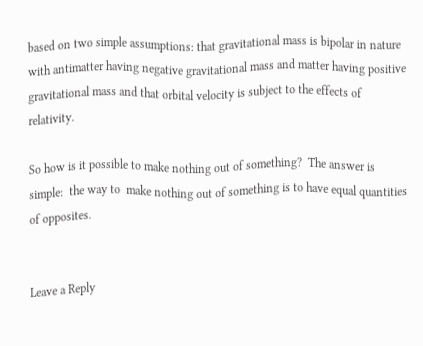based on two simple assumptions: that gravitational mass is bipolar in nature with antimatter having negative gravitational mass and matter having positive gravitational mass and that orbital velocity is subject to the effects of relativity.

So how is it possible to make nothing out of something?  The answer is simple:  the way to  make nothing out of something is to have equal quantities of opposites.


Leave a Reply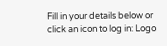Fill in your details below or click an icon to log in: Logo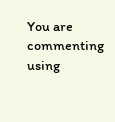You are commenting using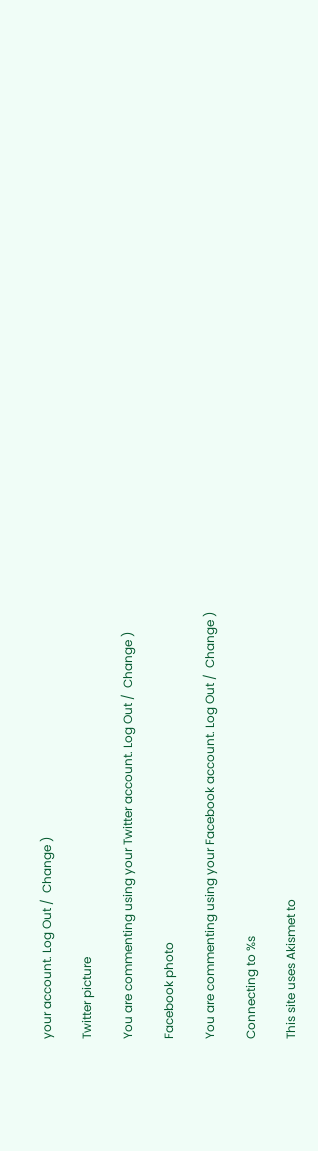your account. Log Out /  Change )

Twitter picture

You are commenting using your Twitter account. Log Out /  Change )

Facebook photo

You are commenting using your Facebook account. Log Out /  Change )

Connecting to %s

This site uses Akismet to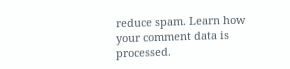reduce spam. Learn how your comment data is processed.